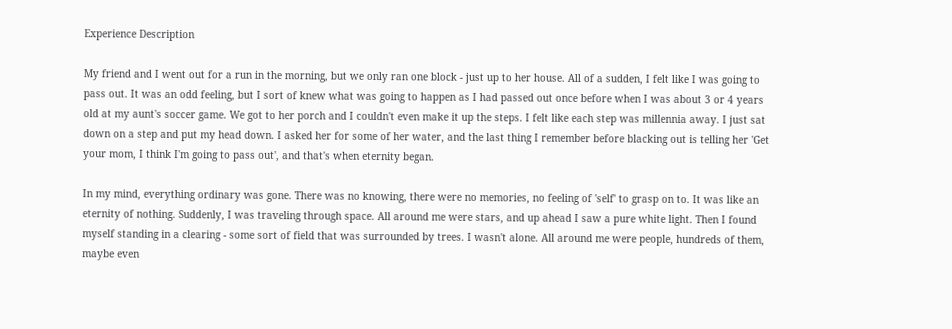Experience Description

My friend and I went out for a run in the morning, but we only ran one block - just up to her house. All of a sudden, I felt like I was going to pass out. It was an odd feeling, but I sort of knew what was going to happen as I had passed out once before when I was about 3 or 4 years old at my aunt's soccer game. We got to her porch and I couldn't even make it up the steps. I felt like each step was millennia away. I just sat down on a step and put my head down. I asked her for some of her water, and the last thing I remember before blacking out is telling her 'Get your mom, I think I'm going to pass out', and that's when eternity began.

In my mind, everything ordinary was gone. There was no knowing, there were no memories, no feeling of 'self' to grasp on to. It was like an eternity of nothing. Suddenly, I was traveling through space. All around me were stars, and up ahead I saw a pure white light. Then I found myself standing in a clearing - some sort of field that was surrounded by trees. I wasn't alone. All around me were people, hundreds of them, maybe even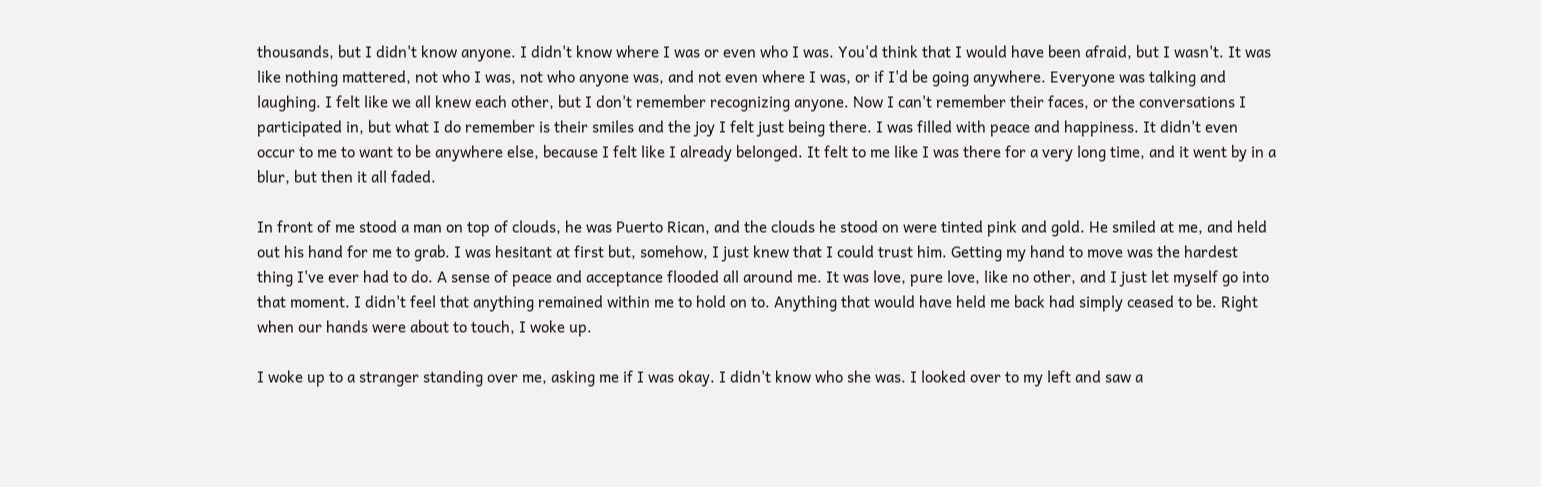thousands, but I didn't know anyone. I didn't know where I was or even who I was. You'd think that I would have been afraid, but I wasn't. It was like nothing mattered, not who I was, not who anyone was, and not even where I was, or if I'd be going anywhere. Everyone was talking and laughing. I felt like we all knew each other, but I don't remember recognizing anyone. Now I can't remember their faces, or the conversations I participated in, but what I do remember is their smiles and the joy I felt just being there. I was filled with peace and happiness. It didn't even occur to me to want to be anywhere else, because I felt like I already belonged. It felt to me like I was there for a very long time, and it went by in a blur, but then it all faded.

In front of me stood a man on top of clouds, he was Puerto Rican, and the clouds he stood on were tinted pink and gold. He smiled at me, and held out his hand for me to grab. I was hesitant at first but, somehow, I just knew that I could trust him. Getting my hand to move was the hardest thing I've ever had to do. A sense of peace and acceptance flooded all around me. It was love, pure love, like no other, and I just let myself go into that moment. I didn't feel that anything remained within me to hold on to. Anything that would have held me back had simply ceased to be. Right when our hands were about to touch, I woke up.

I woke up to a stranger standing over me, asking me if I was okay. I didn't know who she was. I looked over to my left and saw a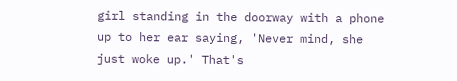girl standing in the doorway with a phone up to her ear saying, 'Never mind, she just woke up.' That's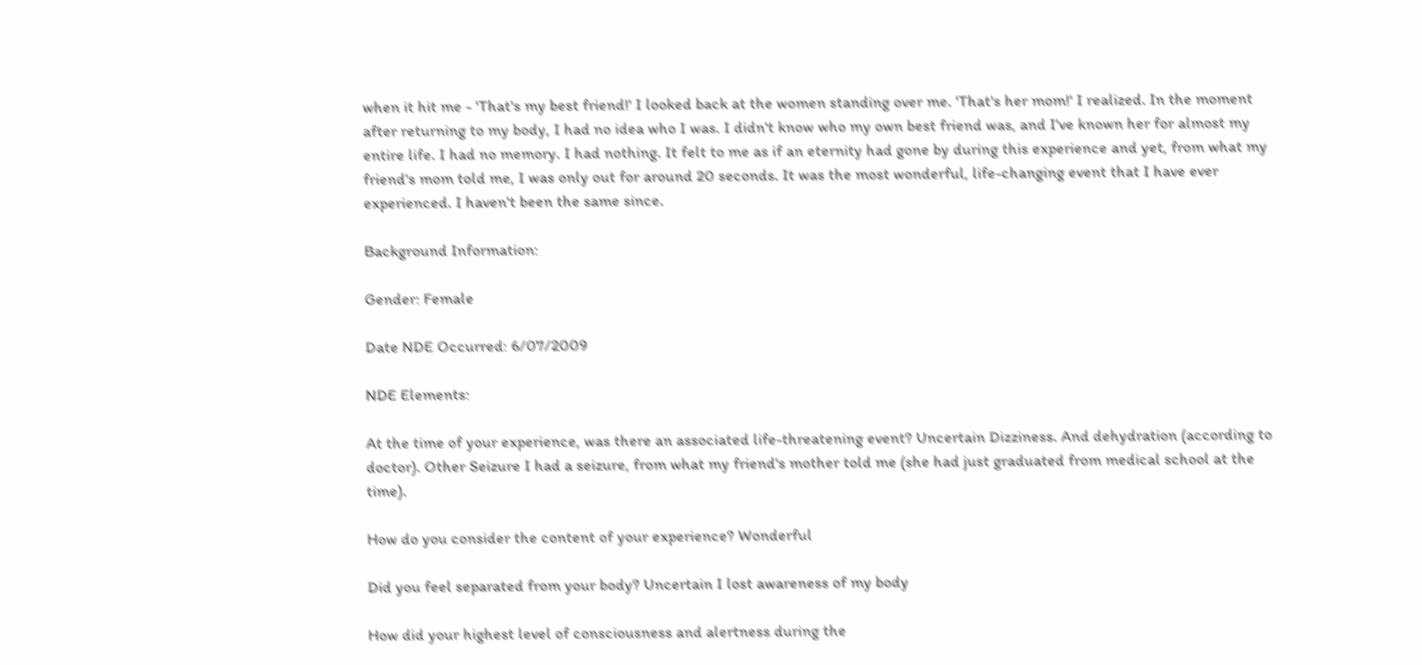when it hit me - 'That's my best friend!' I looked back at the women standing over me. 'That's her mom!' I realized. In the moment after returning to my body, I had no idea who I was. I didn't know who my own best friend was, and I've known her for almost my entire life. I had no memory. I had nothing. It felt to me as if an eternity had gone by during this experience and yet, from what my friend's mom told me, I was only out for around 20 seconds. It was the most wonderful, life-changing event that I have ever experienced. I haven't been the same since.

Background Information:

Gender: Female

Date NDE Occurred: 6/07/2009

NDE Elements:

At the time of your experience, was there an associated life-threatening event? Uncertain Dizziness. And dehydration (according to doctor). Other Seizure I had a seizure, from what my friend's mother told me (she had just graduated from medical school at the time).

How do you consider the content of your experience? Wonderful

Did you feel separated from your body? Uncertain I lost awareness of my body

How did your highest level of consciousness and alertness during the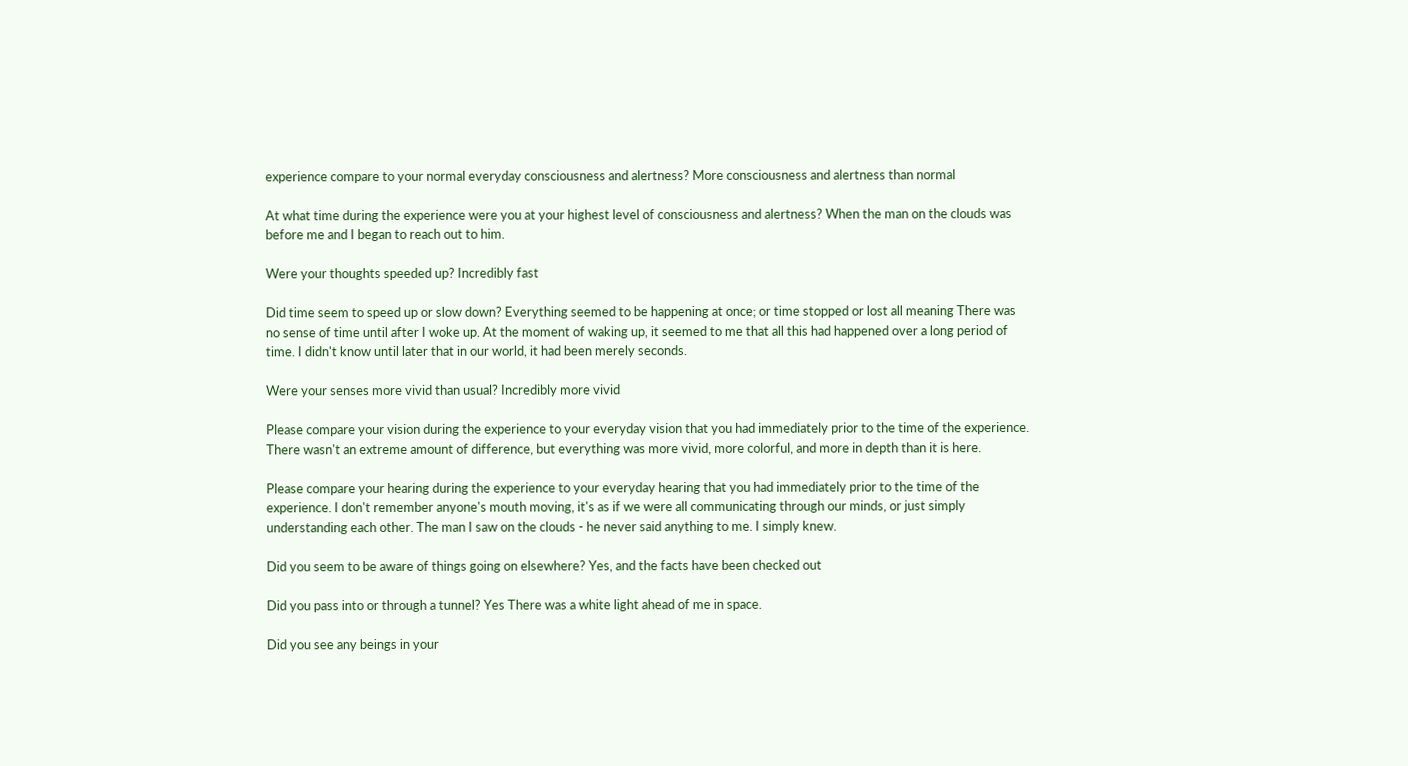experience compare to your normal everyday consciousness and alertness? More consciousness and alertness than normal

At what time during the experience were you at your highest level of consciousness and alertness? When the man on the clouds was before me and I began to reach out to him.

Were your thoughts speeded up? Incredibly fast

Did time seem to speed up or slow down? Everything seemed to be happening at once; or time stopped or lost all meaning There was no sense of time until after I woke up. At the moment of waking up, it seemed to me that all this had happened over a long period of time. I didn't know until later that in our world, it had been merely seconds.

Were your senses more vivid than usual? Incredibly more vivid

Please compare your vision during the experience to your everyday vision that you had immediately prior to the time of the experience. There wasn't an extreme amount of difference, but everything was more vivid, more colorful, and more in depth than it is here.

Please compare your hearing during the experience to your everyday hearing that you had immediately prior to the time of the experience. I don't remember anyone's mouth moving, it's as if we were all communicating through our minds, or just simply understanding each other. The man I saw on the clouds - he never said anything to me. I simply knew.

Did you seem to be aware of things going on elsewhere? Yes, and the facts have been checked out

Did you pass into or through a tunnel? Yes There was a white light ahead of me in space.

Did you see any beings in your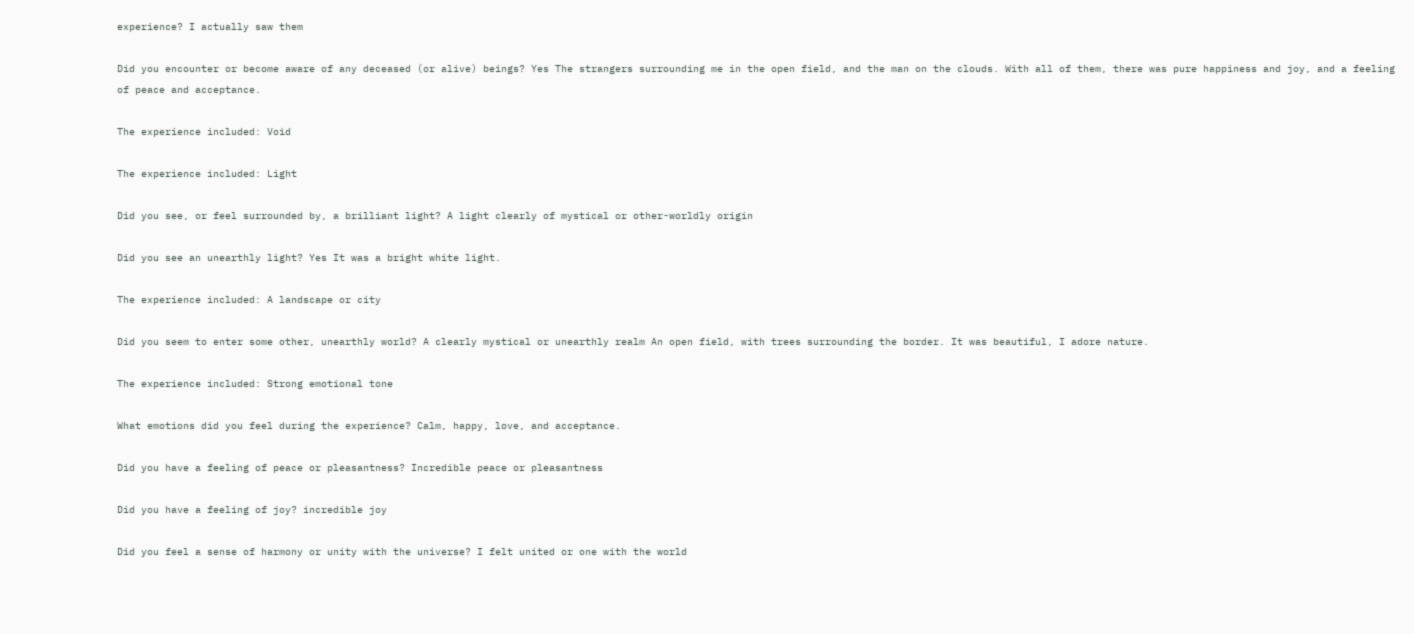experience? I actually saw them

Did you encounter or become aware of any deceased (or alive) beings? Yes The strangers surrounding me in the open field, and the man on the clouds. With all of them, there was pure happiness and joy, and a feeling of peace and acceptance.

The experience included: Void

The experience included: Light

Did you see, or feel surrounded by, a brilliant light? A light clearly of mystical or other-worldly origin

Did you see an unearthly light? Yes It was a bright white light.

The experience included: A landscape or city

Did you seem to enter some other, unearthly world? A clearly mystical or unearthly realm An open field, with trees surrounding the border. It was beautiful, I adore nature.

The experience included: Strong emotional tone

What emotions did you feel during the experience? Calm, happy, love, and acceptance.

Did you have a feeling of peace or pleasantness? Incredible peace or pleasantness

Did you have a feeling of joy? incredible joy

Did you feel a sense of harmony or unity with the universe? I felt united or one with the world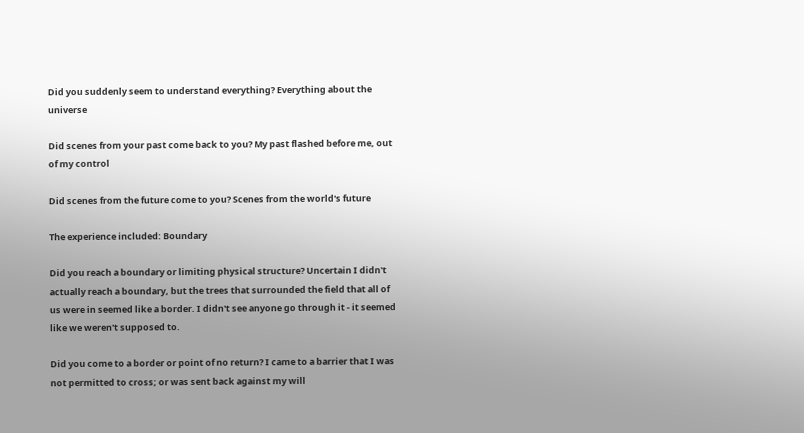Did you suddenly seem to understand everything? Everything about the universe

Did scenes from your past come back to you? My past flashed before me, out of my control

Did scenes from the future come to you? Scenes from the world's future

The experience included: Boundary

Did you reach a boundary or limiting physical structure? Uncertain I didn't actually reach a boundary, but the trees that surrounded the field that all of us were in seemed like a border. I didn't see anyone go through it - it seemed like we weren't supposed to.

Did you come to a border or point of no return? I came to a barrier that I was not permitted to cross; or was sent back against my will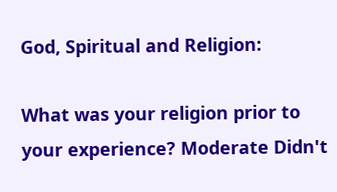God, Spiritual and Religion:

What was your religion prior to your experience? Moderate Didn't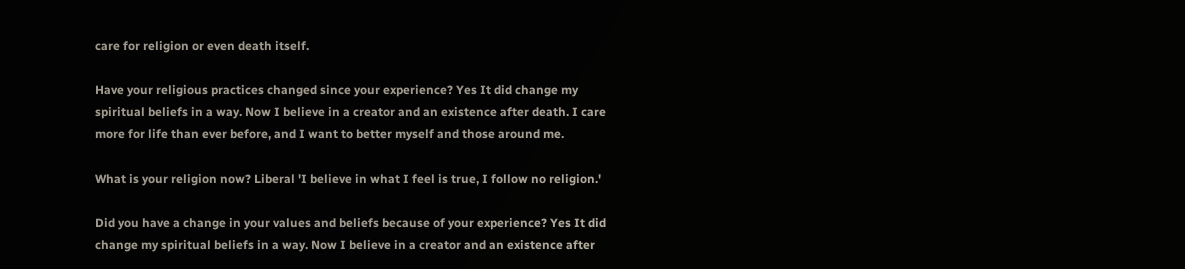care for religion or even death itself.

Have your religious practices changed since your experience? Yes It did change my spiritual beliefs in a way. Now I believe in a creator and an existence after death. I care more for life than ever before, and I want to better myself and those around me.

What is your religion now? Liberal 'I believe in what I feel is true, I follow no religion.'

Did you have a change in your values and beliefs because of your experience? Yes It did change my spiritual beliefs in a way. Now I believe in a creator and an existence after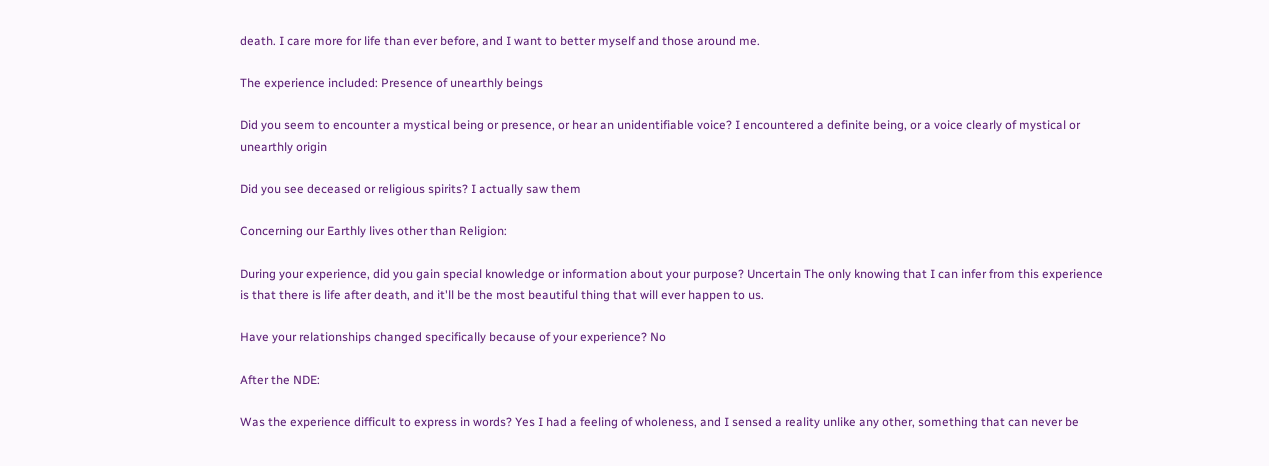death. I care more for life than ever before, and I want to better myself and those around me.

The experience included: Presence of unearthly beings

Did you seem to encounter a mystical being or presence, or hear an unidentifiable voice? I encountered a definite being, or a voice clearly of mystical or unearthly origin

Did you see deceased or religious spirits? I actually saw them

Concerning our Earthly lives other than Religion:

During your experience, did you gain special knowledge or information about your purpose? Uncertain The only knowing that I can infer from this experience is that there is life after death, and it'll be the most beautiful thing that will ever happen to us.

Have your relationships changed specifically because of your experience? No

After the NDE:

Was the experience difficult to express in words? Yes I had a feeling of wholeness, and I sensed a reality unlike any other, something that can never be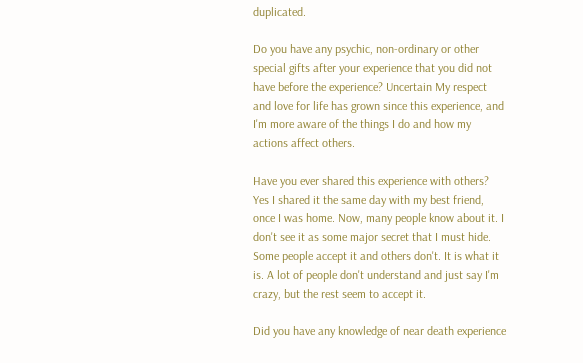duplicated.

Do you have any psychic, non-ordinary or other special gifts after your experience that you did not have before the experience? Uncertain My respect and love for life has grown since this experience, and I'm more aware of the things I do and how my actions affect others.

Have you ever shared this experience with others? Yes I shared it the same day with my best friend, once I was home. Now, many people know about it. I don't see it as some major secret that I must hide. Some people accept it and others don't. It is what it is. A lot of people don't understand and just say I'm crazy, but the rest seem to accept it.

Did you have any knowledge of near death experience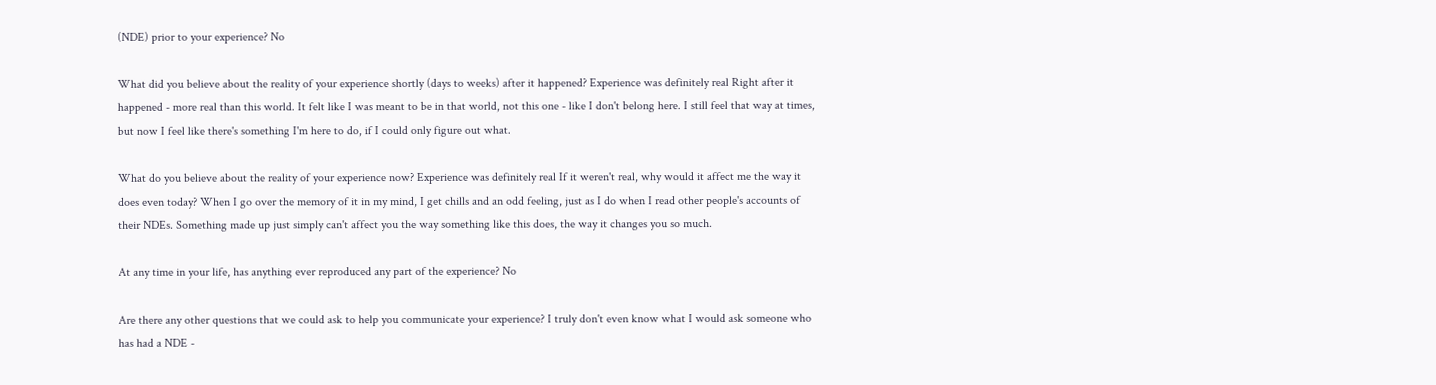(NDE) prior to your experience? No

What did you believe about the reality of your experience shortly (days to weeks) after it happened? Experience was definitely real Right after it happened - more real than this world. It felt like I was meant to be in that world, not this one - like I don't belong here. I still feel that way at times, but now I feel like there's something I'm here to do, if I could only figure out what.

What do you believe about the reality of your experience now? Experience was definitely real If it weren't real, why would it affect me the way it does even today? When I go over the memory of it in my mind, I get chills and an odd feeling, just as I do when I read other people's accounts of their NDEs. Something made up just simply can't affect you the way something like this does, the way it changes you so much.

At any time in your life, has anything ever reproduced any part of the experience? No

Are there any other questions that we could ask to help you communicate your experience? I truly don't even know what I would ask someone who has had a NDE -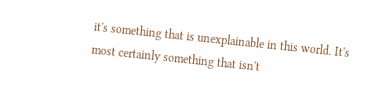it's something that is unexplainable in this world. It's most certainly something that isn't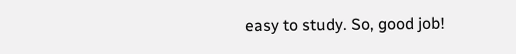easy to study. So, good job!